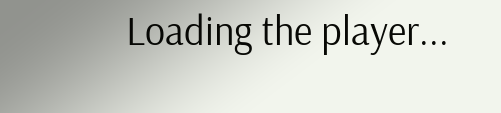Loading the player...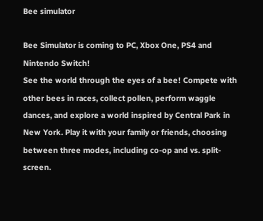Bee simulator

Bee Simulator is coming to PC, Xbox One, PS4 and Nintendo Switch!
See the world through the eyes of a bee! Compete with other bees in races, collect pollen, perform waggle dances, and explore a world inspired by Central Park in New York. Play it with your family or friends, choosing between three modes, including co-op and vs. split-screen.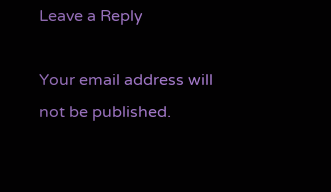Leave a Reply

Your email address will not be published.